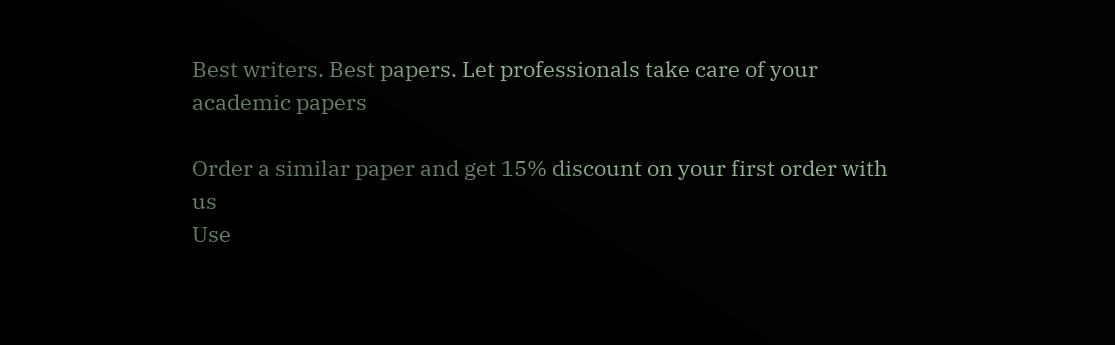Best writers. Best papers. Let professionals take care of your academic papers

Order a similar paper and get 15% discount on your first order with us
Use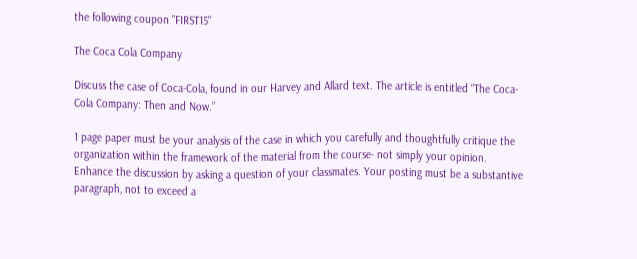the following coupon "FIRST15"

The Coca Cola Company

Discuss the case of Coca-Cola, found in our Harvey and Allard text. The article is entitled “The Coca-Cola Company: Then and Now.”

1 page paper must be your analysis of the case in which you carefully and thoughtfully critique the organization within the framework of the material from the course- not simply your opinion. Enhance the discussion by asking a question of your classmates. Your posting must be a substantive paragraph, not to exceed a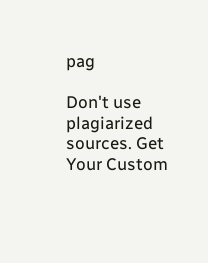pag

Don't use plagiarized sources. Get Your Custom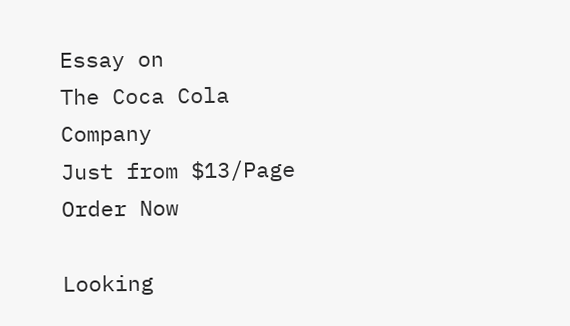Essay on
The Coca Cola Company
Just from $13/Page
Order Now

Looking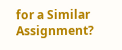for a Similar Assignment?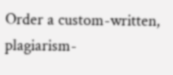Order a custom-written, plagiarism-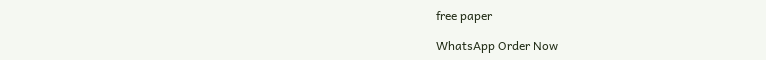free paper

WhatsApp Order Now